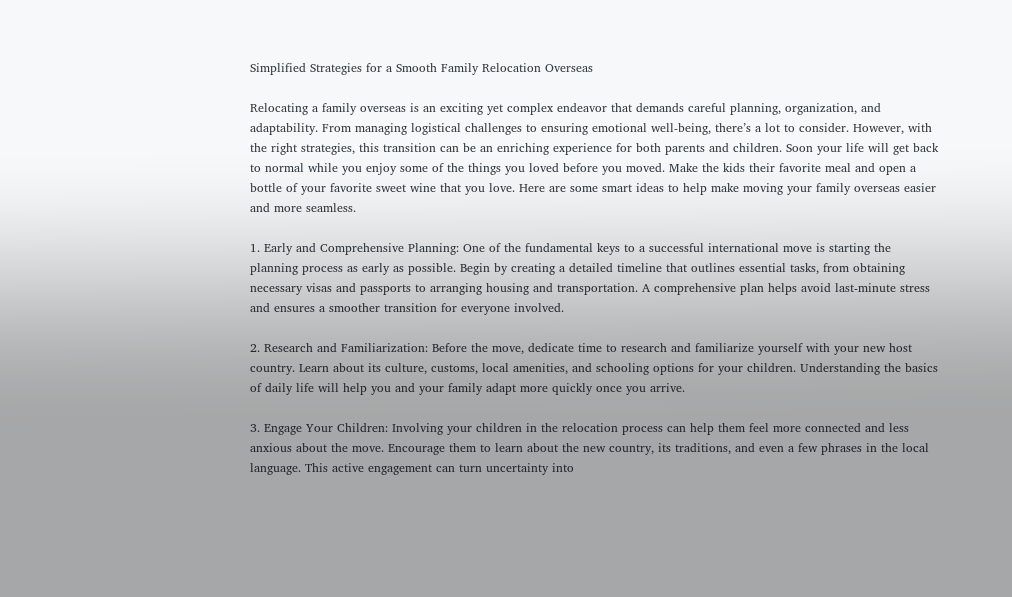Simplified Strategies for a Smooth Family Relocation Overseas

Relocating a family overseas is an exciting yet complex endeavor that demands careful planning, organization, and adaptability. From managing logistical challenges to ensuring emotional well-being, there’s a lot to consider. However, with the right strategies, this transition can be an enriching experience for both parents and children. Soon your life will get back to normal while you enjoy some of the things you loved before you moved. Make the kids their favorite meal and open a bottle of your favorite sweet wine that you love. Here are some smart ideas to help make moving your family overseas easier and more seamless.

1. Early and Comprehensive Planning: One of the fundamental keys to a successful international move is starting the planning process as early as possible. Begin by creating a detailed timeline that outlines essential tasks, from obtaining necessary visas and passports to arranging housing and transportation. A comprehensive plan helps avoid last-minute stress and ensures a smoother transition for everyone involved.

2. Research and Familiarization: Before the move, dedicate time to research and familiarize yourself with your new host country. Learn about its culture, customs, local amenities, and schooling options for your children. Understanding the basics of daily life will help you and your family adapt more quickly once you arrive.

3. Engage Your Children: Involving your children in the relocation process can help them feel more connected and less anxious about the move. Encourage them to learn about the new country, its traditions, and even a few phrases in the local language. This active engagement can turn uncertainty into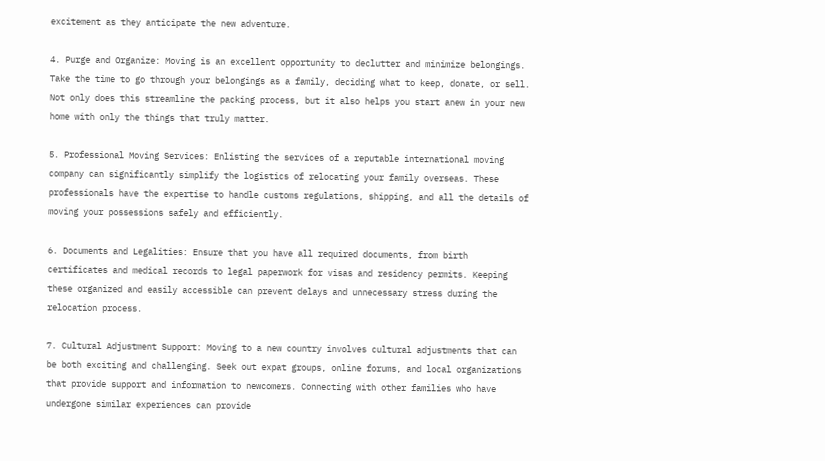excitement as they anticipate the new adventure.

4. Purge and Organize: Moving is an excellent opportunity to declutter and minimize belongings. Take the time to go through your belongings as a family, deciding what to keep, donate, or sell. Not only does this streamline the packing process, but it also helps you start anew in your new home with only the things that truly matter.

5. Professional Moving Services: Enlisting the services of a reputable international moving company can significantly simplify the logistics of relocating your family overseas. These professionals have the expertise to handle customs regulations, shipping, and all the details of moving your possessions safely and efficiently.

6. Documents and Legalities: Ensure that you have all required documents, from birth certificates and medical records to legal paperwork for visas and residency permits. Keeping these organized and easily accessible can prevent delays and unnecessary stress during the relocation process.

7. Cultural Adjustment Support: Moving to a new country involves cultural adjustments that can be both exciting and challenging. Seek out expat groups, online forums, and local organizations that provide support and information to newcomers. Connecting with other families who have undergone similar experiences can provide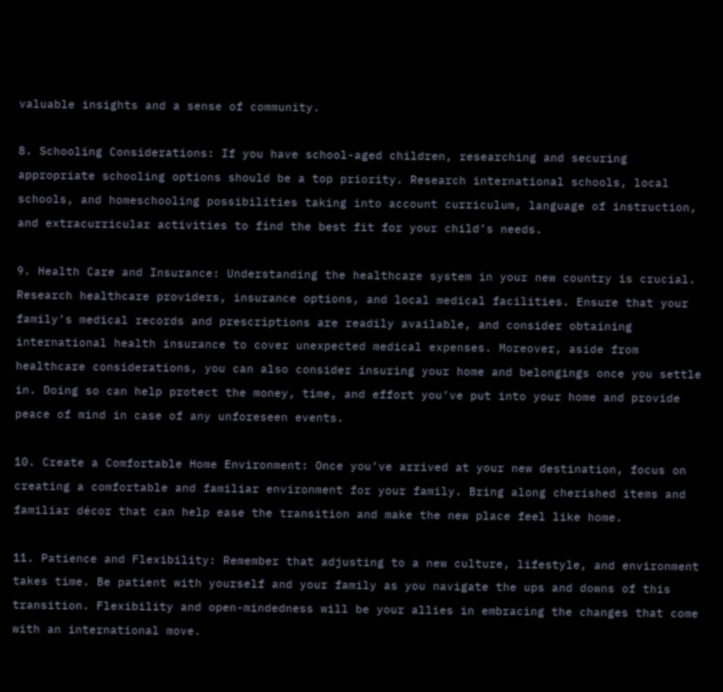valuable insights and a sense of community.

8. Schooling Considerations: If you have school-aged children, researching and securing appropriate schooling options should be a top priority. Research international schools, local schools, and homeschooling possibilities taking into account curriculum, language of instruction, and extracurricular activities to find the best fit for your child’s needs.

9. Health Care and Insurance: Understanding the healthcare system in your new country is crucial. Research healthcare providers, insurance options, and local medical facilities. Ensure that your family’s medical records and prescriptions are readily available, and consider obtaining international health insurance to cover unexpected medical expenses. Moreover, aside from healthcare considerations, you can also consider insuring your home and belongings once you settle in. Doing so can help protect the money, time, and effort you’ve put into your home and provide peace of mind in case of any unforeseen events.

10. Create a Comfortable Home Environment: Once you’ve arrived at your new destination, focus on creating a comfortable and familiar environment for your family. Bring along cherished items and familiar décor that can help ease the transition and make the new place feel like home.

11. Patience and Flexibility: Remember that adjusting to a new culture, lifestyle, and environment takes time. Be patient with yourself and your family as you navigate the ups and downs of this transition. Flexibility and open-mindedness will be your allies in embracing the changes that come with an international move.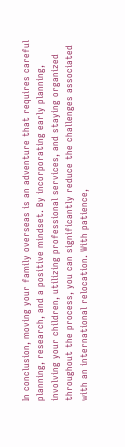In conclusion, moving your family overseas is an adventure that requires careful planning, research, and a positive mindset. By incorporating early planning, involving your children, utilizing professional services, and staying organized throughout the process, you can significantly reduce the challenges associated with an international relocation. With patience,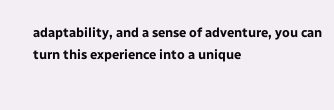adaptability, and a sense of adventure, you can turn this experience into a unique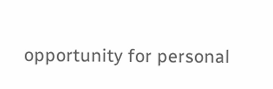opportunity for personal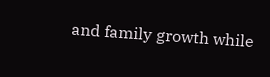and family growth while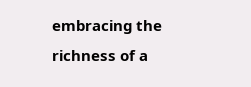embracing the richness of a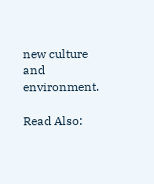new culture and environment.

Read Also: